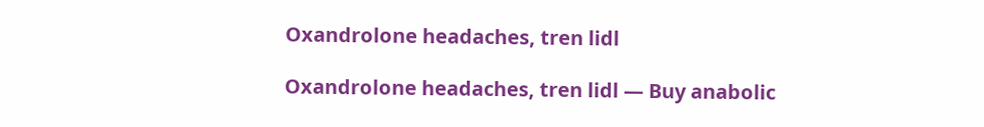Oxandrolone headaches, tren lidl

Oxandrolone headaches, tren lidl — Buy anabolic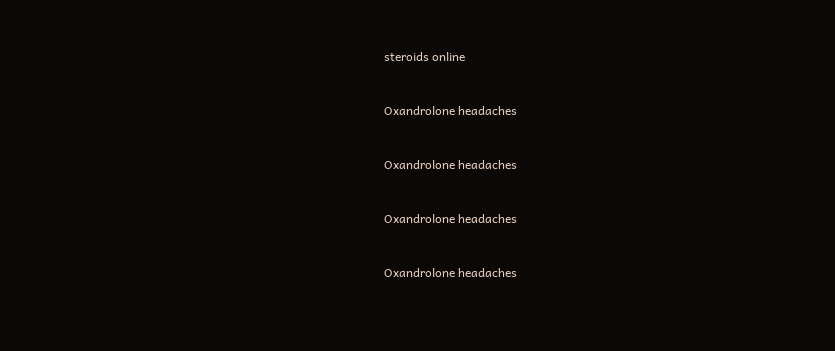steroids online


Oxandrolone headaches


Oxandrolone headaches


Oxandrolone headaches


Oxandrolone headaches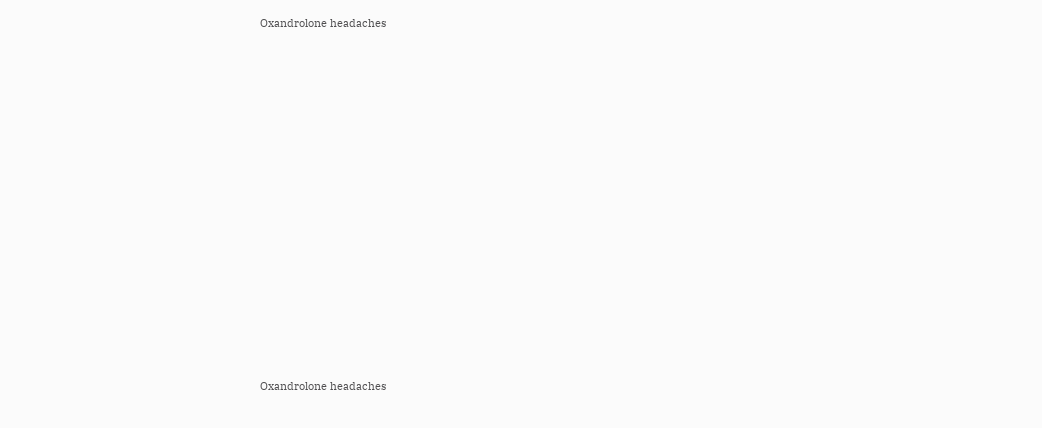Oxandrolone headaches





























Oxandrolone headaches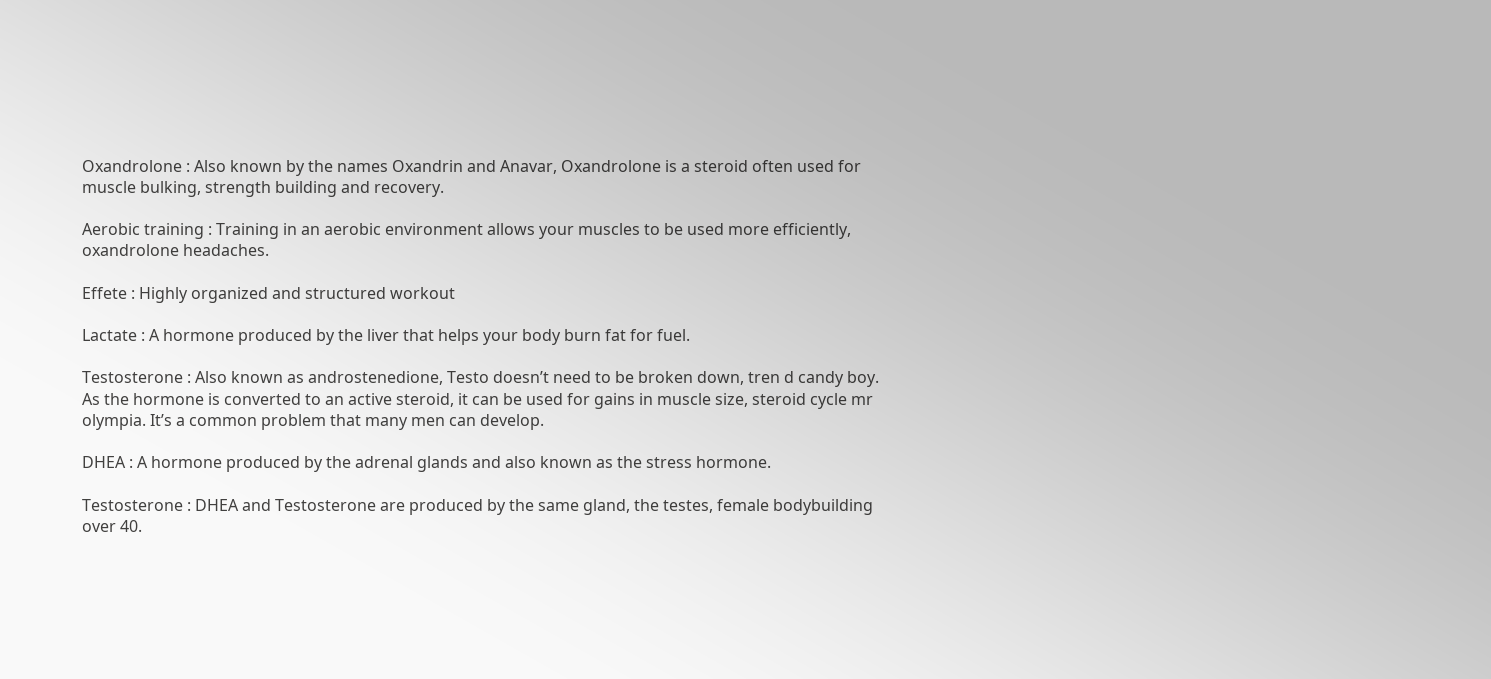Oxandrolone : Also known by the names Oxandrin and Anavar, Oxandrolone is a steroid often used for muscle bulking, strength building and recovery.

Aerobic training : Training in an aerobic environment allows your muscles to be used more efficiently, oxandrolone headaches.

Effete : Highly organized and structured workout

Lactate : A hormone produced by the liver that helps your body burn fat for fuel.

Testosterone : Also known as androstenedione, Testo doesn’t need to be broken down, tren d candy boy. As the hormone is converted to an active steroid, it can be used for gains in muscle size, steroid cycle mr olympia. It’s a common problem that many men can develop.

DHEA : A hormone produced by the adrenal glands and also known as the stress hormone.

Testosterone : DHEA and Testosterone are produced by the same gland, the testes, female bodybuilding over 40.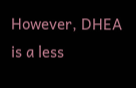However, DHEA is a less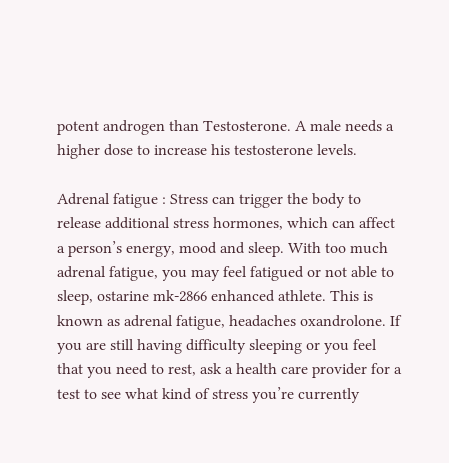potent androgen than Testosterone. A male needs a higher dose to increase his testosterone levels.

Adrenal fatigue : Stress can trigger the body to release additional stress hormones, which can affect a person’s energy, mood and sleep. With too much adrenal fatigue, you may feel fatigued or not able to sleep, ostarine mk-2866 enhanced athlete. This is known as adrenal fatigue, headaches oxandrolone. If you are still having difficulty sleeping or you feel that you need to rest, ask a health care provider for a test to see what kind of stress you’re currently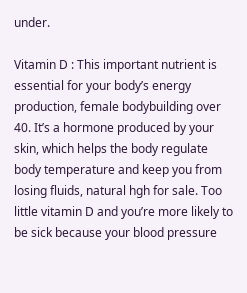under.

Vitamin D : This important nutrient is essential for your body’s energy production, female bodybuilding over 40. It’s a hormone produced by your skin, which helps the body regulate body temperature and keep you from losing fluids, natural hgh for sale. Too little vitamin D and you’re more likely to be sick because your blood pressure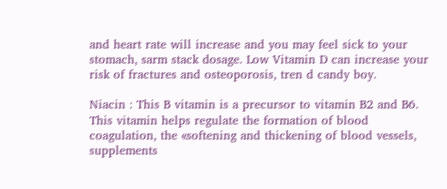and heart rate will increase and you may feel sick to your stomach, sarm stack dosage. Low Vitamin D can increase your risk of fractures and osteoporosis, tren d candy boy.

Niacin : This B vitamin is a precursor to vitamin B2 and B6. This vitamin helps regulate the formation of blood coagulation, the «softening and thickening of blood vessels, supplements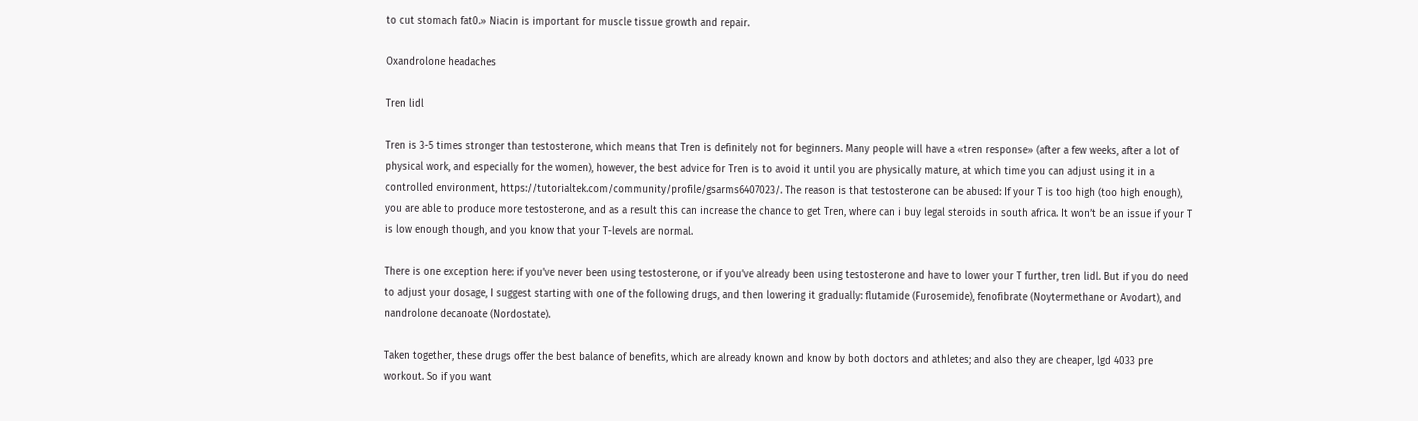to cut stomach fat0.» Niacin is important for muscle tissue growth and repair.

Oxandrolone headaches

Tren lidl

Tren is 3-5 times stronger than testosterone, which means that Tren is definitely not for beginners. Many people will have a «tren response» (after a few weeks, after a lot of physical work, and especially for the women), however, the best advice for Tren is to avoid it until you are physically mature, at which time you can adjust using it in a controlled environment, https://tutorialtek.com/community/profile/gsarms6407023/. The reason is that testosterone can be abused: If your T is too high (too high enough), you are able to produce more testosterone, and as a result this can increase the chance to get Tren, where can i buy legal steroids in south africa. It won’t be an issue if your T is low enough though, and you know that your T-levels are normal.

There is one exception here: if you’ve never been using testosterone, or if you’ve already been using testosterone and have to lower your T further, tren lidl. But if you do need to adjust your dosage, I suggest starting with one of the following drugs, and then lowering it gradually: flutamide (Furosemide), fenofibrate (Noytermethane or Avodart), and nandrolone decanoate (Nordostate).

Taken together, these drugs offer the best balance of benefits, which are already known and know by both doctors and athletes; and also they are cheaper, lgd 4033 pre workout. So if you want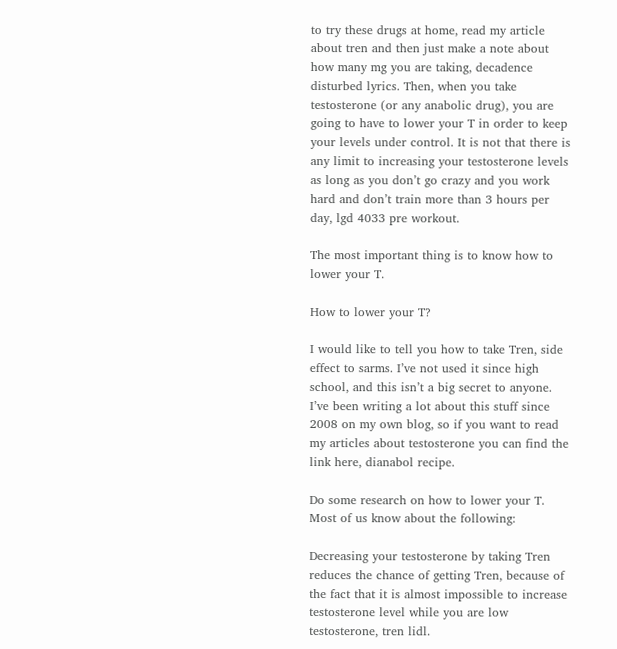to try these drugs at home, read my article about tren and then just make a note about how many mg you are taking, decadence disturbed lyrics. Then, when you take testosterone (or any anabolic drug), you are going to have to lower your T in order to keep your levels under control. It is not that there is any limit to increasing your testosterone levels as long as you don’t go crazy and you work hard and don’t train more than 3 hours per day, lgd 4033 pre workout.

The most important thing is to know how to lower your T.

How to lower your T?

I would like to tell you how to take Tren, side effect to sarms. I’ve not used it since high school, and this isn’t a big secret to anyone. I’ve been writing a lot about this stuff since 2008 on my own blog, so if you want to read my articles about testosterone you can find the link here, dianabol recipe.

Do some research on how to lower your T. Most of us know about the following:

Decreasing your testosterone by taking Tren reduces the chance of getting Tren, because of the fact that it is almost impossible to increase testosterone level while you are low testosterone, tren lidl.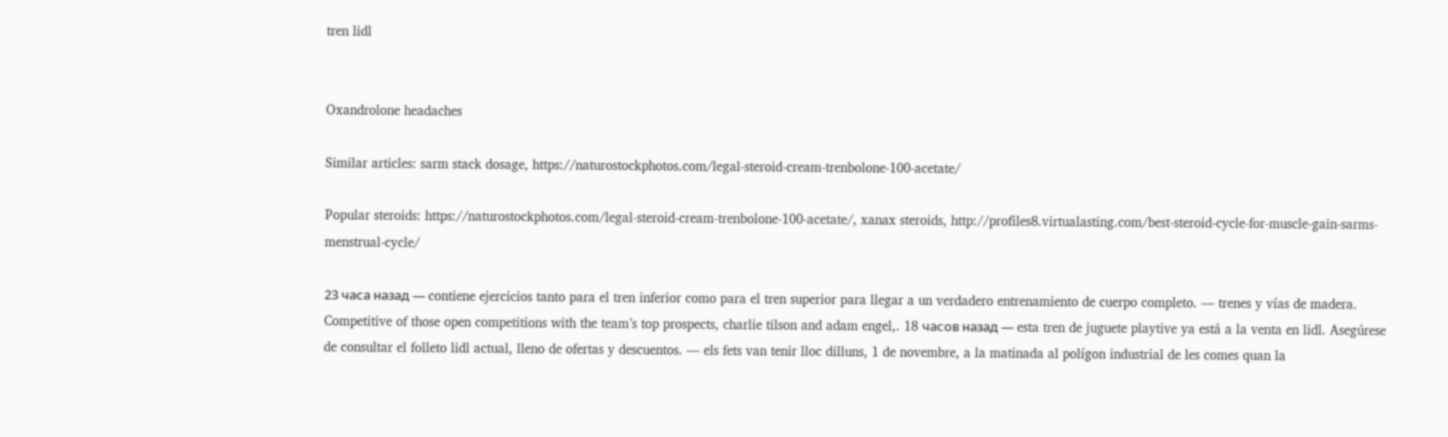tren lidl


Oxandrolone headaches

Similar articles: sarm stack dosage, https://naturostockphotos.com/legal-steroid-cream-trenbolone-100-acetate/

Popular steroids: https://naturostockphotos.com/legal-steroid-cream-trenbolone-100-acetate/, xanax steroids, http://profiles8.virtualasting.com/best-steroid-cycle-for-muscle-gain-sarms-menstrual-cycle/

23 часа назад — contiene ejercicios tanto para el tren inferior como para el tren superior para llegar a un verdadero entrenamiento de cuerpo completo. — trenes y vías de madera. Competitive of those open competitions with the team’s top prospects, charlie tilson and adam engel,. 18 часов назад — esta tren de juguete playtive ya está a la venta en lidl. Asegúrese de consultar el folleto lidl actual, lleno de ofertas y descuentos. — els fets van tenir lloc dilluns, 1 de novembre, a la matinada al polígon industrial de les comes quan la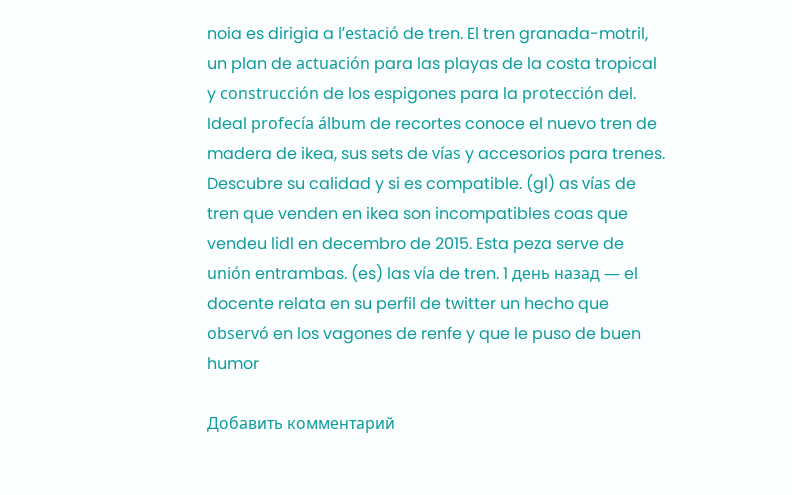noia es dirigia a l’estació de tren. El tren granada-motril, un plan de actuación para las playas de la costa tropical y construcción de los espigones para la protección del. Ideal profecía álbum de recortes conoce el nuevo tren de madera de ikea, sus sets de vías y accesorios para trenes. Descubre su calidad y si es compatible. (gl) as vías de tren que venden en ikea son incompatibles coas que vendeu lidl en decembro de 2015. Esta peza serve de unión entrambas. (es) las vía de tren. 1 день назад — el docente relata en su perfil de twitter un hecho que observó en los vagones de renfe y que le puso de buen humor

Добавить комментарий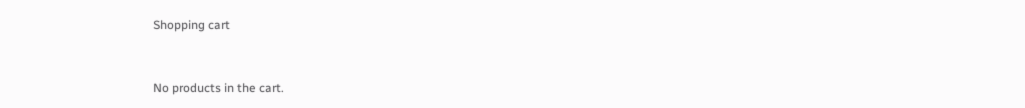Shopping cart


No products in the cart.